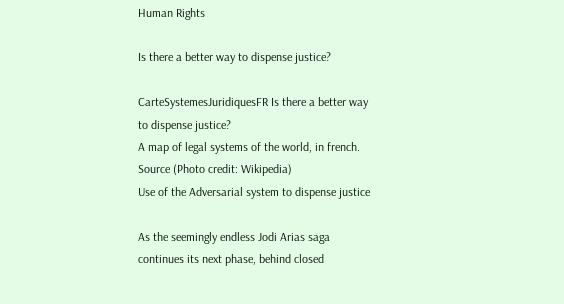Human Rights

Is there a better way to dispense justice?

CarteSystemesJuridiquesFR Is there a better way to dispense justice?
A map of legal systems of the world, in french. Source (Photo credit: Wikipedia)
Use of the Adversarial system to dispense justice

As the seemingly endless Jodi Arias saga continues its next phase, behind closed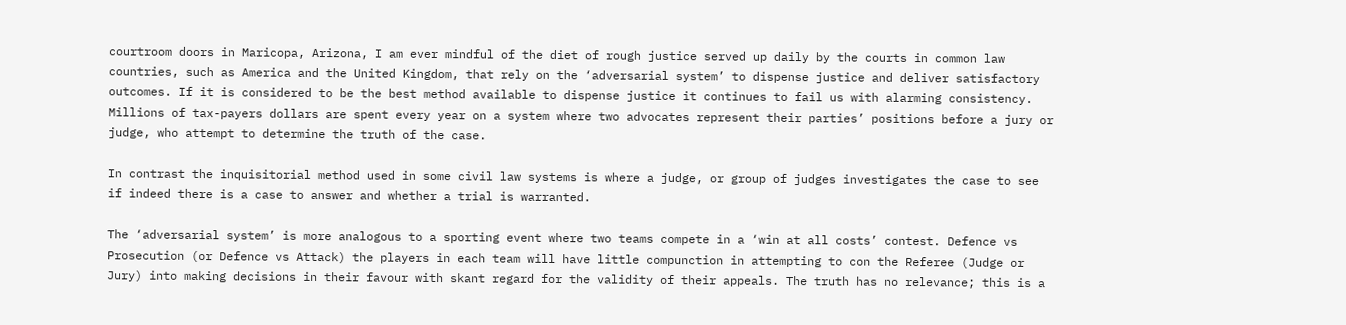courtroom doors in Maricopa, Arizona, I am ever mindful of the diet of rough justice served up daily by the courts in common law countries, such as America and the United Kingdom, that rely on the ‘adversarial system’ to dispense justice and deliver satisfactory outcomes. If it is considered to be the best method available to dispense justice it continues to fail us with alarming consistency. Millions of tax-payers dollars are spent every year on a system where two advocates represent their parties’ positions before a jury or judge, who attempt to determine the truth of the case.

In contrast the inquisitorial method used in some civil law systems is where a judge, or group of judges investigates the case to see if indeed there is a case to answer and whether a trial is warranted.

The ‘adversarial system’ is more analogous to a sporting event where two teams compete in a ‘win at all costs’ contest. Defence vs Prosecution (or Defence vs Attack) the players in each team will have little compunction in attempting to con the Referee (Judge or Jury) into making decisions in their favour with skant regard for the validity of their appeals. The truth has no relevance; this is a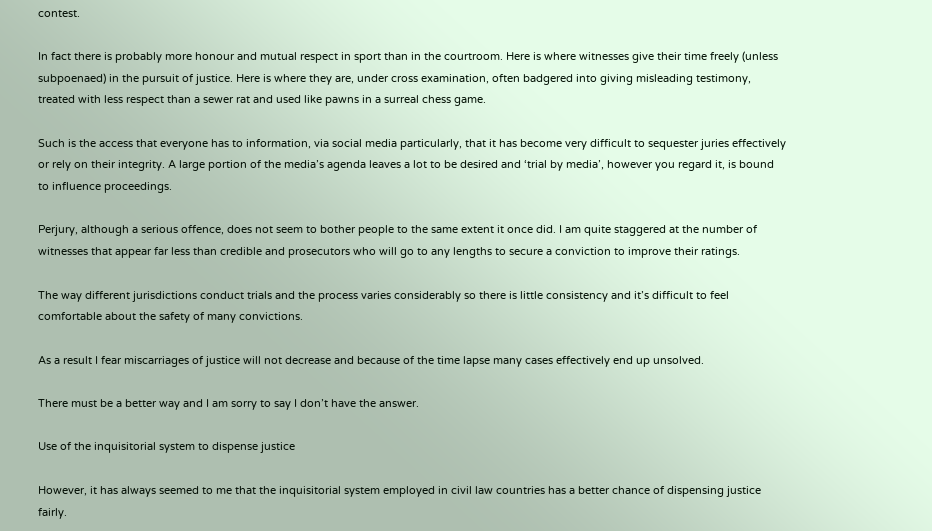contest.

In fact there is probably more honour and mutual respect in sport than in the courtroom. Here is where witnesses give their time freely (unless subpoenaed) in the pursuit of justice. Here is where they are, under cross examination, often badgered into giving misleading testimony, treated with less respect than a sewer rat and used like pawns in a surreal chess game.

Such is the access that everyone has to information, via social media particularly, that it has become very difficult to sequester juries effectively or rely on their integrity. A large portion of the media’s agenda leaves a lot to be desired and ‘trial by media’, however you regard it, is bound to influence proceedings.

Perjury, although a serious offence, does not seem to bother people to the same extent it once did. I am quite staggered at the number of witnesses that appear far less than credible and prosecutors who will go to any lengths to secure a conviction to improve their ratings.

The way different jurisdictions conduct trials and the process varies considerably so there is little consistency and it’s difficult to feel comfortable about the safety of many convictions.

As a result I fear miscarriages of justice will not decrease and because of the time lapse many cases effectively end up unsolved.

There must be a better way and I am sorry to say I don’t have the answer.

Use of the inquisitorial system to dispense justice

However, it has always seemed to me that the inquisitorial system employed in civil law countries has a better chance of dispensing justice fairly.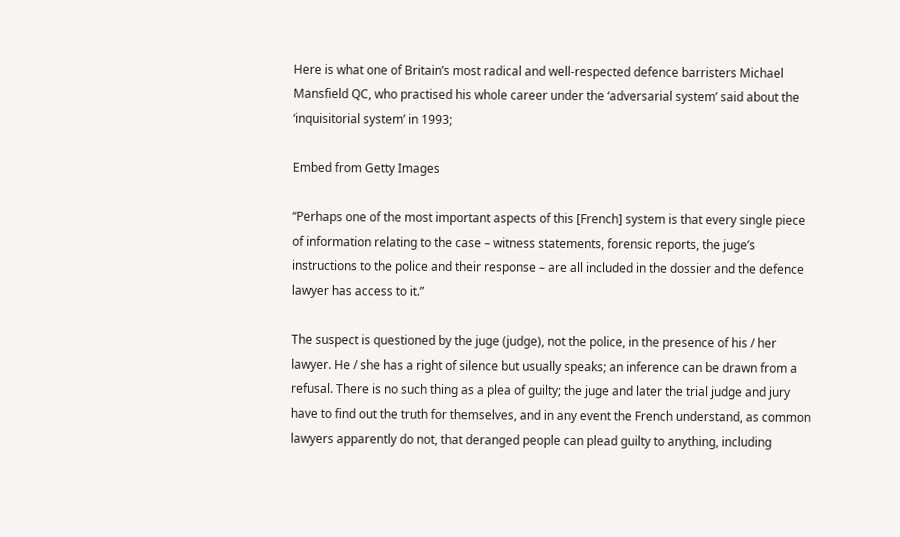Here is what one of Britain’s most radical and well-respected defence barristers Michael Mansfield QC, who practised his whole career under the ‘adversarial system’ said about the ‘inquisitorial system’ in 1993;

Embed from Getty Images

“Perhaps one of the most important aspects of this [French] system is that every single piece of information relating to the case – witness statements, forensic reports, the juge’s instructions to the police and their response – are all included in the dossier and the defence lawyer has access to it.”

The suspect is questioned by the juge (judge), not the police, in the presence of his / her lawyer. He / she has a right of silence but usually speaks; an inference can be drawn from a refusal. There is no such thing as a plea of guilty; the juge and later the trial judge and jury have to find out the truth for themselves, and in any event the French understand, as common lawyers apparently do not, that deranged people can plead guilty to anything, including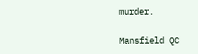murder.

Mansfield QC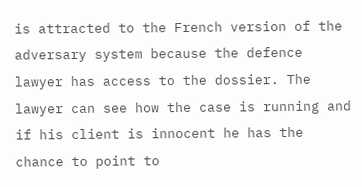is attracted to the French version of the adversary system because the defence lawyer has access to the dossier. The lawyer can see how the case is running and if his client is innocent he has the chance to point to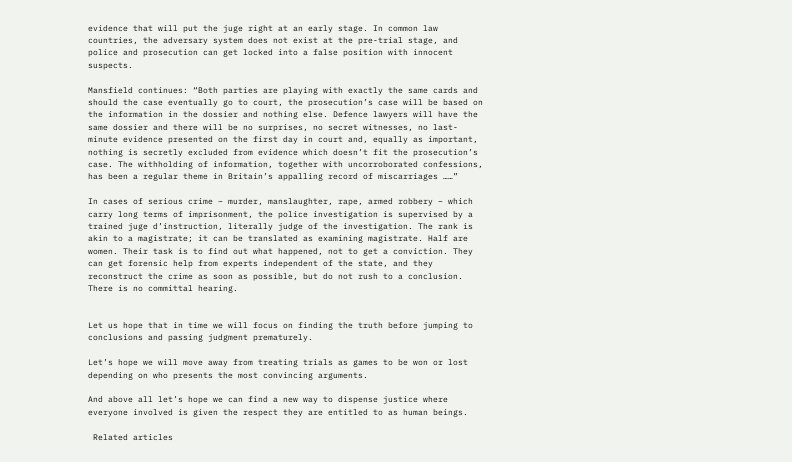evidence that will put the juge right at an early stage. In common law countries, the adversary system does not exist at the pre-trial stage, and police and prosecution can get locked into a false position with innocent suspects.

Mansfield continues: “Both parties are playing with exactly the same cards and should the case eventually go to court, the prosecution’s case will be based on the information in the dossier and nothing else. Defence lawyers will have the same dossier and there will be no surprises, no secret witnesses, no last-minute evidence presented on the first day in court and, equally as important, nothing is secretly excluded from evidence which doesn’t fit the prosecution’s case. The withholding of information, together with uncorroborated confessions, has been a regular theme in Britain’s appalling record of miscarriages ……”

In cases of serious crime – murder, manslaughter, rape, armed robbery – which carry long terms of imprisonment, the police investigation is supervised by a trained juge d’instruction, literally judge of the investigation. The rank is akin to a magistrate; it can be translated as examining magistrate. Half are women. Their task is to find out what happened, not to get a conviction. They can get forensic help from experts independent of the state, and they reconstruct the crime as soon as possible, but do not rush to a conclusion. There is no committal hearing.


Let us hope that in time we will focus on finding the truth before jumping to conclusions and passing judgment prematurely.

Let’s hope we will move away from treating trials as games to be won or lost depending on who presents the most convincing arguments.

And above all let’s hope we can find a new way to dispense justice where everyone involved is given the respect they are entitled to as human beings.

 Related articles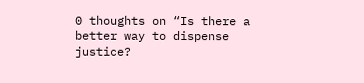0 thoughts on “Is there a better way to dispense justice?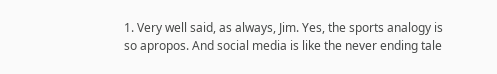1. Very well said, as always, Jim. Yes, the sports analogy is so apropos. And social media is like the never ending tale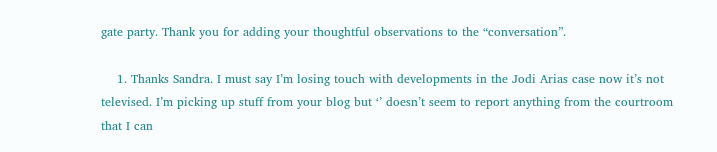gate party. Thank you for adding your thoughtful observations to the “conversation”.

    1. Thanks Sandra. I must say I’m losing touch with developments in the Jodi Arias case now it’s not televised. I’m picking up stuff from your blog but ‘’ doesn’t seem to report anything from the courtroom that I can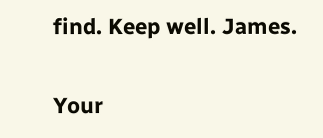find. Keep well. James.

Your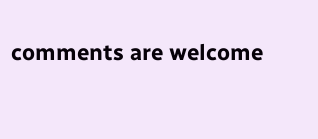comments are welcome